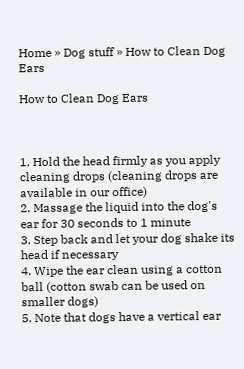Home » Dog stuff » How to Clean Dog Ears

How to Clean Dog Ears



1. Hold the head firmly as you apply cleaning drops (cleaning drops are available in our office)
2. Massage the liquid into the dog's ear for 30 seconds to 1 minute
3. Step back and let your dog shake its head if necessary
4. Wipe the ear clean using a cotton ball (cotton swab can be used on smaller dogs)
5. Note that dogs have a vertical ear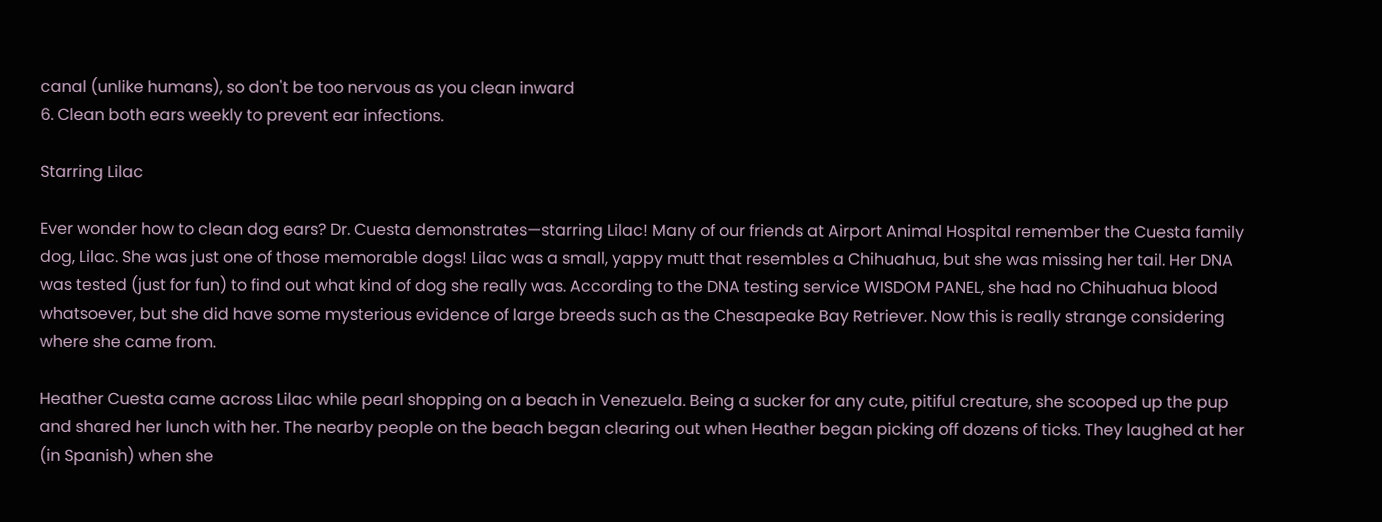canal (unlike humans), so don't be too nervous as you clean inward
6. Clean both ears weekly to prevent ear infections.

Starring Lilac

Ever wonder how to clean dog ears? Dr. Cuesta demonstrates—starring Lilac! Many of our friends at Airport Animal Hospital remember the Cuesta family dog, Lilac. She was just one of those memorable dogs! Lilac was a small, yappy mutt that resembles a Chihuahua, but she was missing her tail. Her DNA was tested (just for fun) to find out what kind of dog she really was. According to the DNA testing service WISDOM PANEL, she had no Chihuahua blood whatsoever, but she did have some mysterious evidence of large breeds such as the Chesapeake Bay Retriever. Now this is really strange considering where she came from.

Heather Cuesta came across Lilac while pearl shopping on a beach in Venezuela. Being a sucker for any cute, pitiful creature, she scooped up the pup and shared her lunch with her. The nearby people on the beach began clearing out when Heather began picking off dozens of ticks. They laughed at her (in Spanish) when she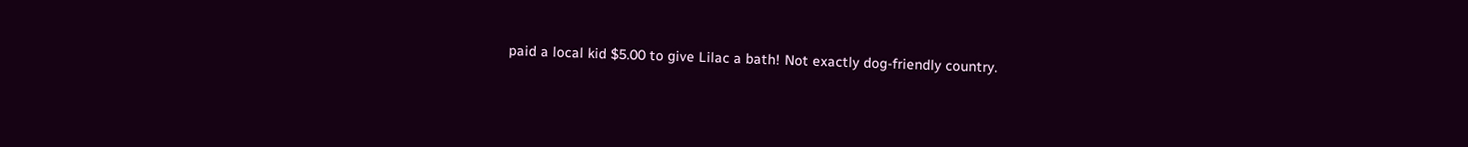paid a local kid $5.00 to give Lilac a bath! Not exactly dog-friendly country.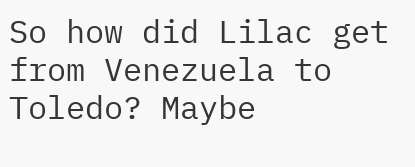So how did Lilac get from Venezuela to Toledo? Maybe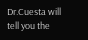Dr.Cuesta will tell you the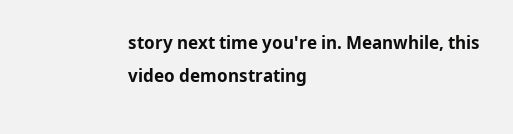story next time you're in. Meanwhile, this video demonstrating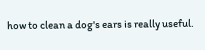how to clean a dog's ears is really useful.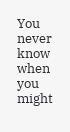You never know when you might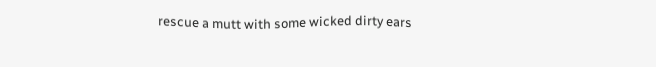rescue a mutt with some wicked dirty ears